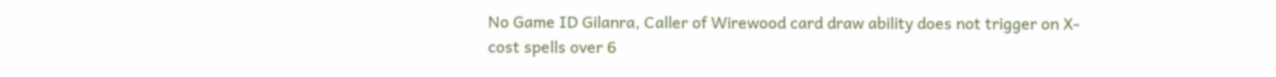No Game ID Gilanra, Caller of Wirewood card draw ability does not trigger on X-cost spells over 6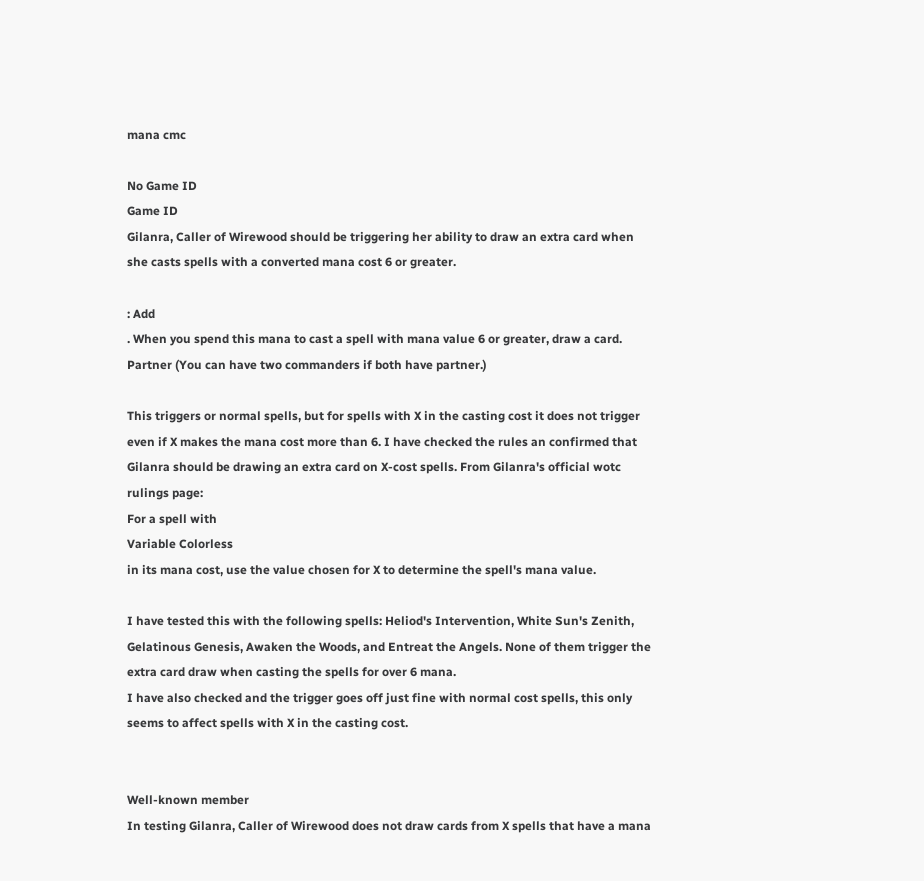mana cmc

No Game ID
Game ID
Gilanra, Caller of Wirewood should be triggering her ability to draw an extra card when she casts spells with a converted mana cost 6 or greater.

: Add
. When you spend this mana to cast a spell with mana value 6 or greater, draw a card.
Partner (You can have two commanders if both have partner.)

This triggers or normal spells, but for spells with X in the casting cost it does not trigger even if X makes the mana cost more than 6. I have checked the rules an confirmed that Gilanra should be drawing an extra card on X-cost spells. From Gilanra's official wotc rulings page:
For a spell with
Variable Colorless
in its mana cost, use the value chosen for X to determine the spell's mana value.

I have tested this with the following spells: Heliod's Intervention, White Sun's Zenith, Gelatinous Genesis, Awaken the Woods, and Entreat the Angels. None of them trigger the extra card draw when casting the spells for over 6 mana.
I have also checked and the trigger goes off just fine with normal cost spells, this only seems to affect spells with X in the casting cost.


Well-known member
In testing Gilanra, Caller of Wirewood does not draw cards from X spells that have a mana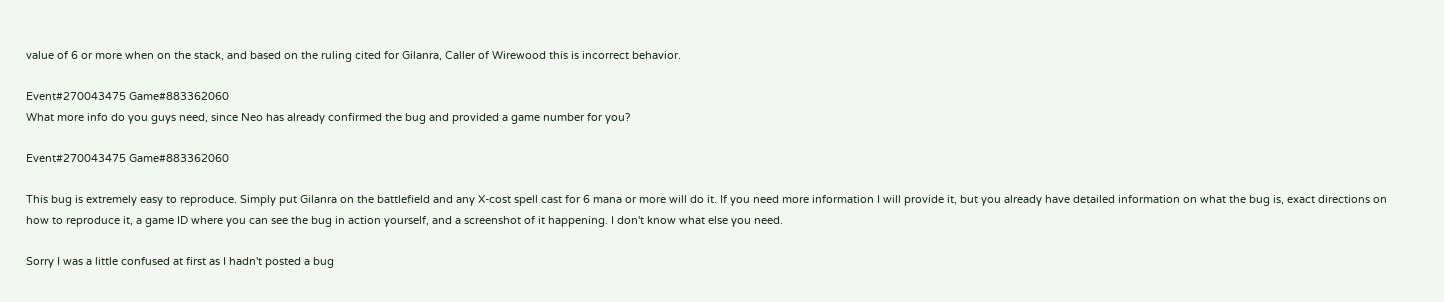value of 6 or more when on the stack, and based on the ruling cited for Gilanra, Caller of Wirewood this is incorrect behavior.

Event#270043475 Game#883362060
What more info do you guys need, since Neo has already confirmed the bug and provided a game number for you?

Event#270043475 Game#883362060

This bug is extremely easy to reproduce. Simply put Gilanra on the battlefield and any X-cost spell cast for 6 mana or more will do it. If you need more information I will provide it, but you already have detailed information on what the bug is, exact directions on how to reproduce it, a game ID where you can see the bug in action yourself, and a screenshot of it happening. I don't know what else you need.

Sorry I was a little confused at first as I hadn't posted a bug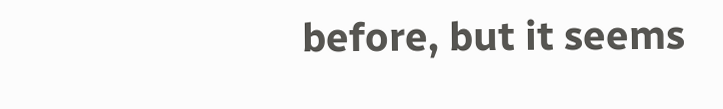before, but it seems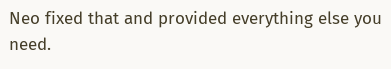Neo fixed that and provided everything else you need.